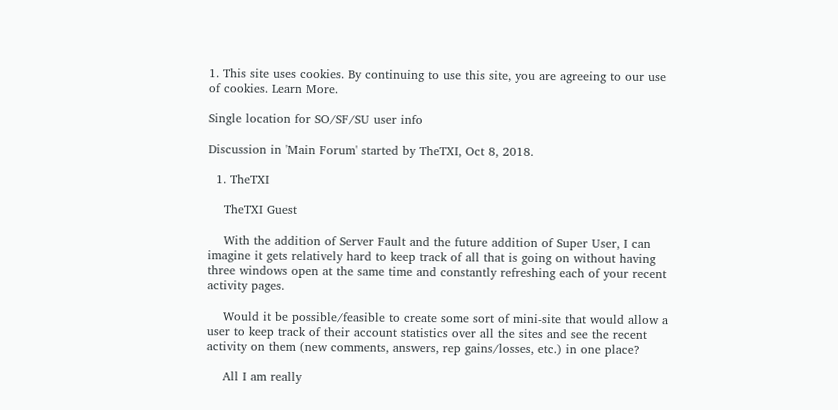1. This site uses cookies. By continuing to use this site, you are agreeing to our use of cookies. Learn More.

Single location for SO/SF/SU user info

Discussion in 'Main Forum' started by TheTXI, Oct 8, 2018.

  1. TheTXI

    TheTXI Guest

    With the addition of Server Fault and the future addition of Super User, I can imagine it gets relatively hard to keep track of all that is going on without having three windows open at the same time and constantly refreshing each of your recent activity pages.

    Would it be possible/feasible to create some sort of mini-site that would allow a user to keep track of their account statistics over all the sites and see the recent activity on them (new comments, answers, rep gains/losses, etc.) in one place?

    All I am really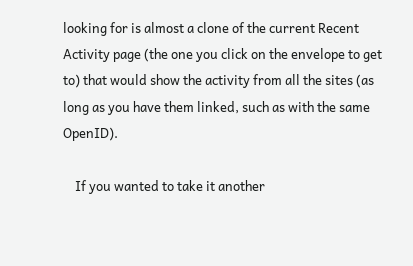looking for is almost a clone of the current Recent Activity page (the one you click on the envelope to get to) that would show the activity from all the sites (as long as you have them linked, such as with the same OpenID).

    If you wanted to take it another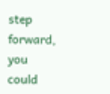step forward, you could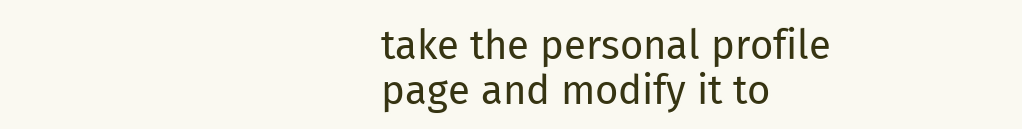take the personal profile page and modify it to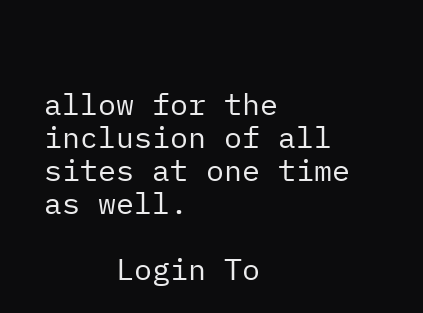allow for the inclusion of all sites at one time as well.

    Login To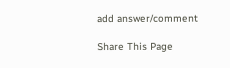add answer/comment

Share This Page